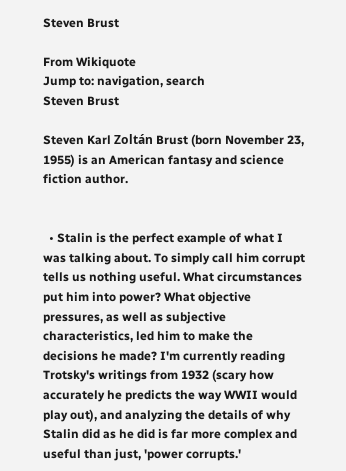Steven Brust

From Wikiquote
Jump to: navigation, search
Steven Brust

Steven Karl Zoltán Brust (born November 23, 1955) is an American fantasy and science fiction author.


  • Stalin is the perfect example of what I was talking about. To simply call him corrupt tells us nothing useful. What circumstances put him into power? What objective pressures, as well as subjective characteristics, led him to make the decisions he made? I'm currently reading Trotsky's writings from 1932 (scary how accurately he predicts the way WWII would play out), and analyzing the details of why Stalin did as he did is far more complex and useful than just, 'power corrupts.'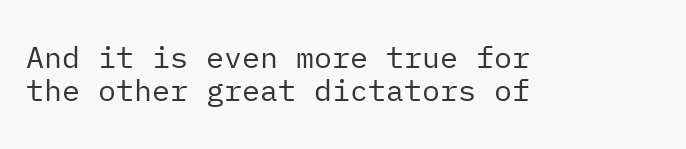And it is even more true for the other great dictators of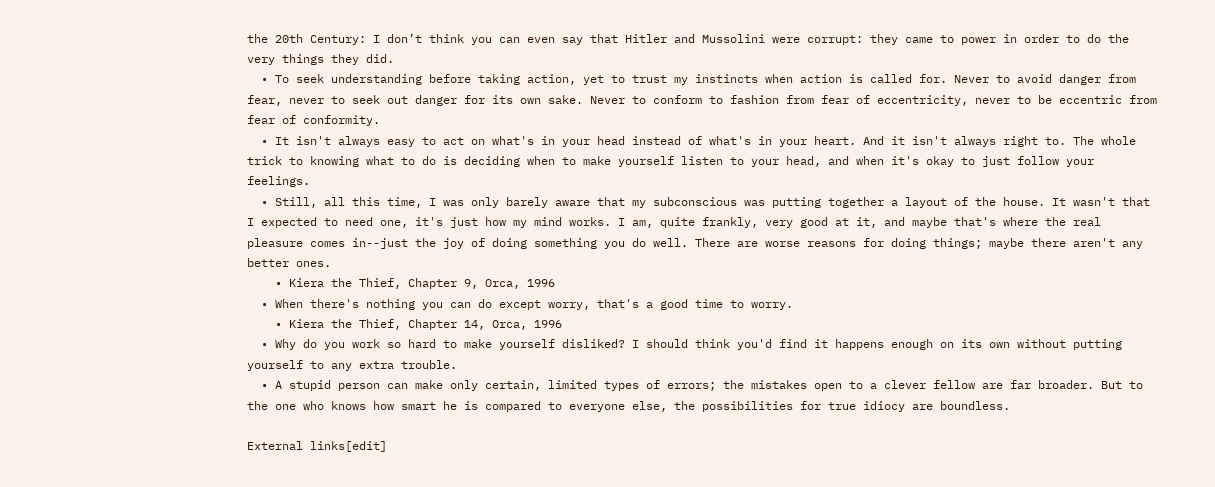the 20th Century: I don’t think you can even say that Hitler and Mussolini were corrupt: they came to power in order to do the very things they did.
  • To seek understanding before taking action, yet to trust my instincts when action is called for. Never to avoid danger from fear, never to seek out danger for its own sake. Never to conform to fashion from fear of eccentricity, never to be eccentric from fear of conformity.
  • It isn't always easy to act on what's in your head instead of what's in your heart. And it isn't always right to. The whole trick to knowing what to do is deciding when to make yourself listen to your head, and when it's okay to just follow your feelings.
  • Still, all this time, I was only barely aware that my subconscious was putting together a layout of the house. It wasn't that I expected to need one, it's just how my mind works. I am, quite frankly, very good at it, and maybe that's where the real pleasure comes in--just the joy of doing something you do well. There are worse reasons for doing things; maybe there aren't any better ones.
    • Kiera the Thief, Chapter 9, Orca, 1996
  • When there's nothing you can do except worry, that's a good time to worry.
    • Kiera the Thief, Chapter 14, Orca, 1996
  • Why do you work so hard to make yourself disliked? I should think you'd find it happens enough on its own without putting yourself to any extra trouble.
  • A stupid person can make only certain, limited types of errors; the mistakes open to a clever fellow are far broader. But to the one who knows how smart he is compared to everyone else, the possibilities for true idiocy are boundless.

External links[edit]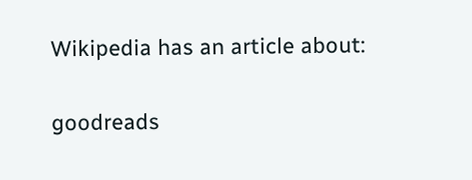Wikipedia has an article about:

goodreads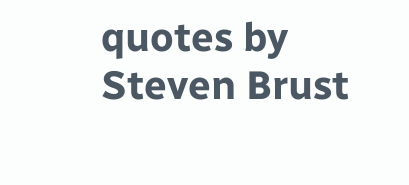quotes by Steven Brust